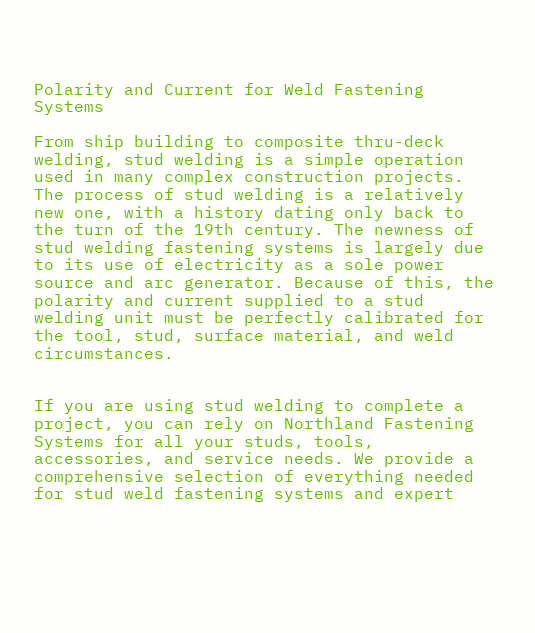Polarity and Current for Weld Fastening Systems

From ship building to composite thru-deck welding, stud welding is a simple operation used in many complex construction projects. The process of stud welding is a relatively new one, with a history dating only back to the turn of the 19th century. The newness of stud welding fastening systems is largely due to its use of electricity as a sole power source and arc generator. Because of this, the polarity and current supplied to a stud welding unit must be perfectly calibrated for the tool, stud, surface material, and weld circumstances.


If you are using stud welding to complete a project, you can rely on Northland Fastening Systems for all your studs, tools, accessories, and service needs. We provide a comprehensive selection of everything needed for stud weld fastening systems and expert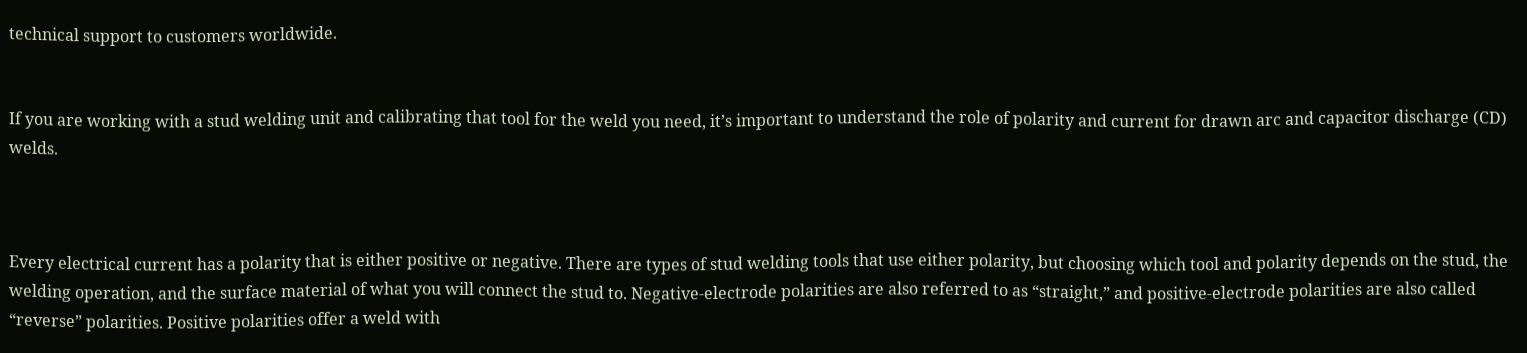technical support to customers worldwide.


If you are working with a stud welding unit and calibrating that tool for the weld you need, it’s important to understand the role of polarity and current for drawn arc and capacitor discharge (CD) welds.



Every electrical current has a polarity that is either positive or negative. There are types of stud welding tools that use either polarity, but choosing which tool and polarity depends on the stud, the welding operation, and the surface material of what you will connect the stud to. Negative-electrode polarities are also referred to as “straight,” and positive-electrode polarities are also called “reverse” polarities. Positive polarities offer a weld with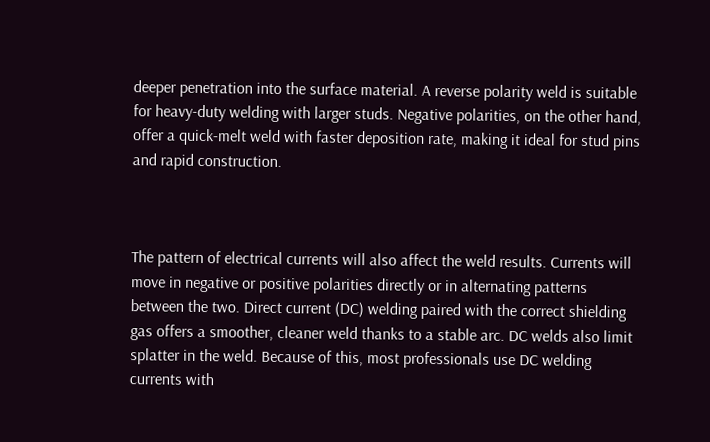deeper penetration into the surface material. A reverse polarity weld is suitable for heavy-duty welding with larger studs. Negative polarities, on the other hand, offer a quick-melt weld with faster deposition rate, making it ideal for stud pins and rapid construction.



The pattern of electrical currents will also affect the weld results. Currents will move in negative or positive polarities directly or in alternating patterns between the two. Direct current (DC) welding paired with the correct shielding gas offers a smoother, cleaner weld thanks to a stable arc. DC welds also limit splatter in the weld. Because of this, most professionals use DC welding currents with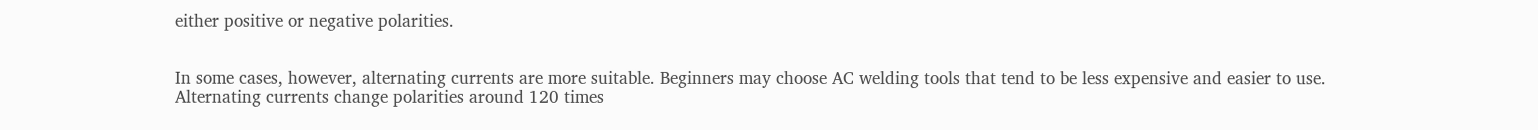either positive or negative polarities.


In some cases, however, alternating currents are more suitable. Beginners may choose AC welding tools that tend to be less expensive and easier to use. Alternating currents change polarities around 120 times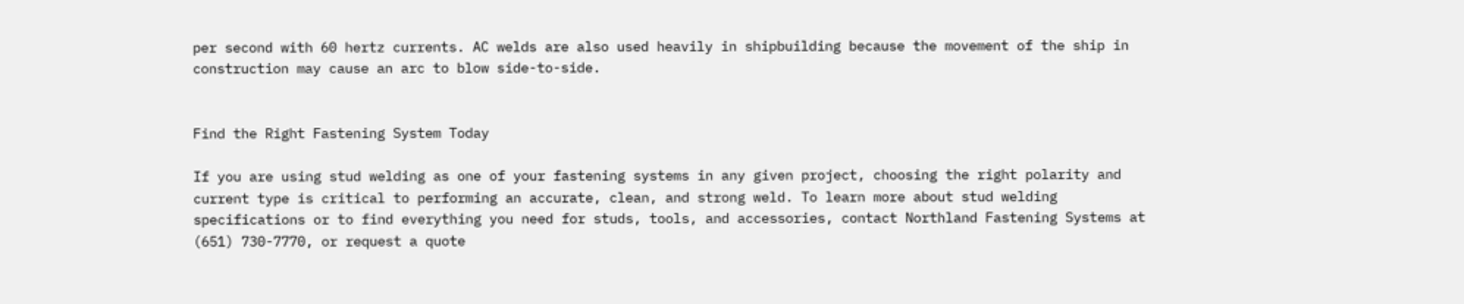per second with 60 hertz currents. AC welds are also used heavily in shipbuilding because the movement of the ship in construction may cause an arc to blow side-to-side.


Find the Right Fastening System Today

If you are using stud welding as one of your fastening systems in any given project, choosing the right polarity and current type is critical to performing an accurate, clean, and strong weld. To learn more about stud welding specifications or to find everything you need for studs, tools, and accessories, contact Northland Fastening Systems at (651) 730-7770, or request a quote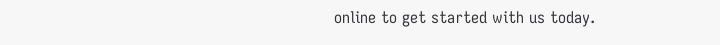online to get started with us today.